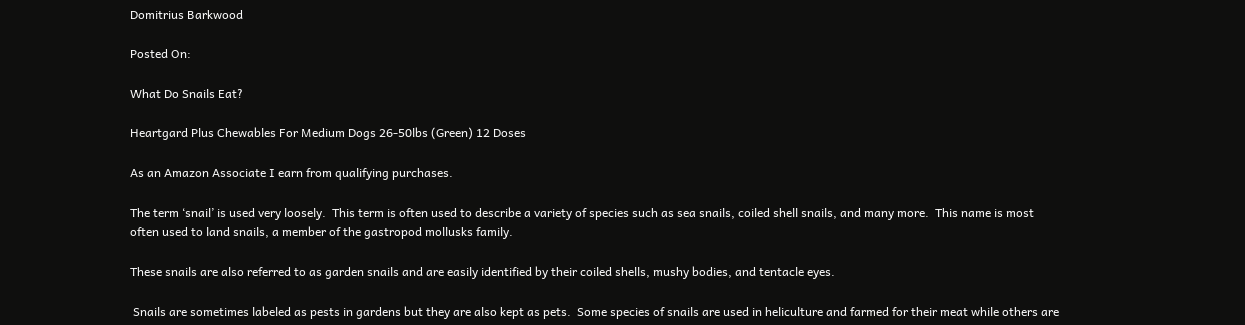Domitrius Barkwood

Posted On:

What Do Snails Eat?

Heartgard Plus Chewables For Medium Dogs 26-50lbs (Green) 12 Doses

As an Amazon Associate I earn from qualifying purchases.

The term ‘snail’ is used very loosely.  This term is often used to describe a variety of species such as sea snails, coiled shell snails, and many more.  This name is most often used to land snails, a member of the gastropod mollusks family.

These snails are also referred to as garden snails and are easily identified by their coiled shells, mushy bodies, and tentacle eyes.

 Snails are sometimes labeled as pests in gardens but they are also kept as pets.  Some species of snails are used in heliculture and farmed for their meat while others are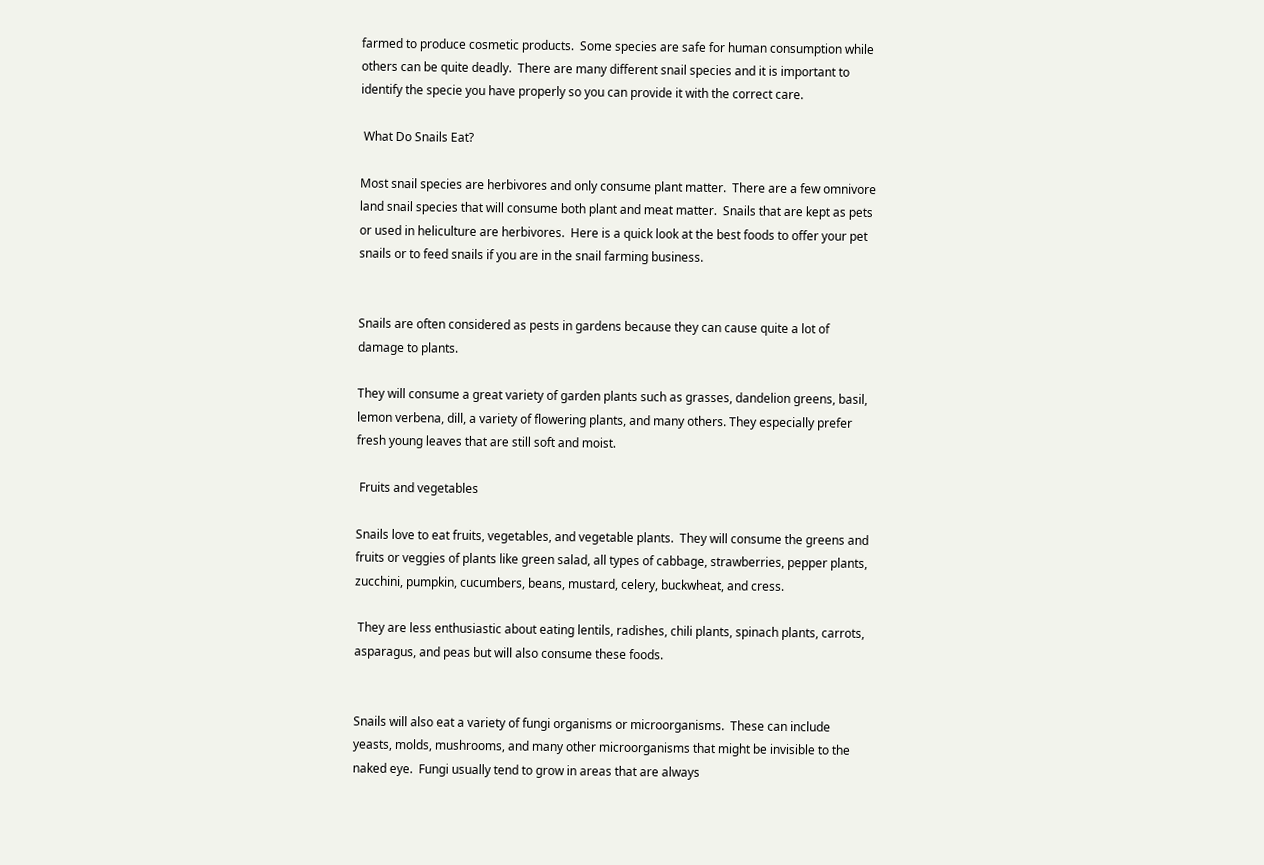farmed to produce cosmetic products.  Some species are safe for human consumption while others can be quite deadly.  There are many different snail species and it is important to identify the specie you have properly so you can provide it with the correct care.

 What Do Snails Eat?

Most snail species are herbivores and only consume plant matter.  There are a few omnivore land snail species that will consume both plant and meat matter.  Snails that are kept as pets or used in heliculture are herbivores.  Here is a quick look at the best foods to offer your pet snails or to feed snails if you are in the snail farming business.


Snails are often considered as pests in gardens because they can cause quite a lot of damage to plants.

They will consume a great variety of garden plants such as grasses, dandelion greens, basil, lemon verbena, dill, a variety of flowering plants, and many others. They especially prefer fresh young leaves that are still soft and moist.

 Fruits and vegetables

Snails love to eat fruits, vegetables, and vegetable plants.  They will consume the greens and fruits or veggies of plants like green salad, all types of cabbage, strawberries, pepper plants, zucchini, pumpkin, cucumbers, beans, mustard, celery, buckwheat, and cress.

 They are less enthusiastic about eating lentils, radishes, chili plants, spinach plants, carrots, asparagus, and peas but will also consume these foods.


Snails will also eat a variety of fungi organisms or microorganisms.  These can include yeasts, molds, mushrooms, and many other microorganisms that might be invisible to the naked eye.  Fungi usually tend to grow in areas that are always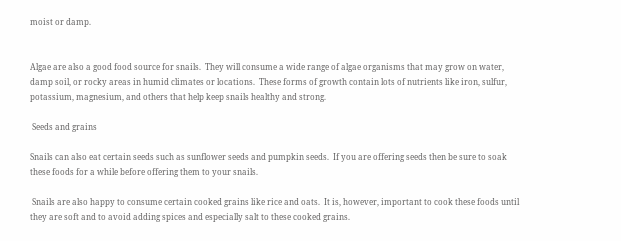moist or damp.


Algae are also a good food source for snails.  They will consume a wide range of algae organisms that may grow on water, damp soil, or rocky areas in humid climates or locations.  These forms of growth contain lots of nutrients like iron, sulfur, potassium, magnesium, and others that help keep snails healthy and strong.

 Seeds and grains

Snails can also eat certain seeds such as sunflower seeds and pumpkin seeds.  If you are offering seeds then be sure to soak these foods for a while before offering them to your snails.

 Snails are also happy to consume certain cooked grains like rice and oats.  It is, however, important to cook these foods until they are soft and to avoid adding spices and especially salt to these cooked grains.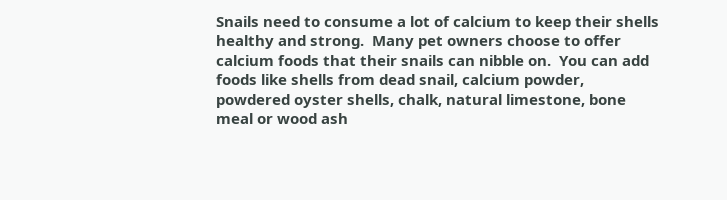Snails need to consume a lot of calcium to keep their shells healthy and strong.  Many pet owners choose to offer calcium foods that their snails can nibble on.  You can add foods like shells from dead snail, calcium powder, powdered oyster shells, chalk, natural limestone, bone meal or wood ash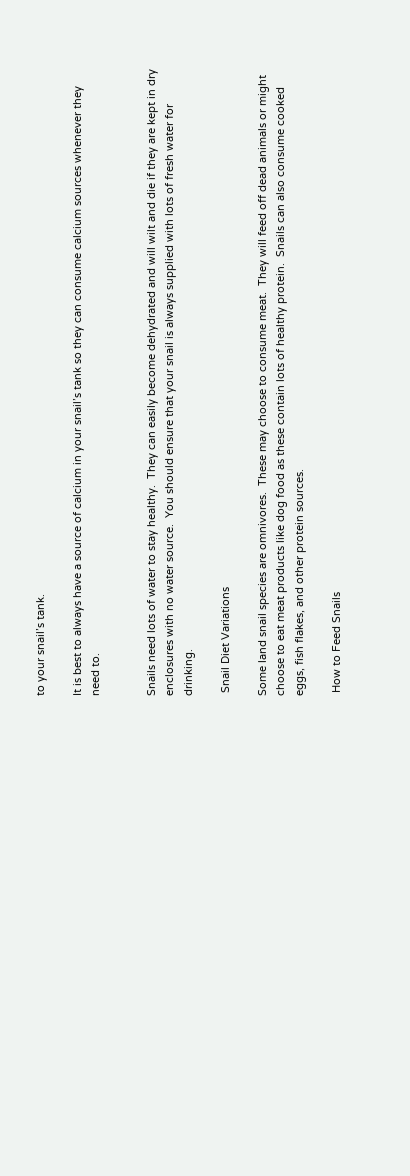to your snail’s tank.

It is best to always have a source of calcium in your snail’s tank so they can consume calcium sources whenever they need to.


Snails need lots of water to stay healthy.  They can easily become dehydrated and will wilt and die if they are kept in dry enclosures with no water source.  You should ensure that your snail is always supplied with lots of fresh water for drinking.

 Snail Diet Variations

Some land snail species are omnivores.  These may choose to consume meat.  They will feed off dead animals or might choose to eat meat products like dog food as these contain lots of healthy protein.  Snails can also consume cooked eggs, fish flakes, and other protein sources.

 How to Feed Snails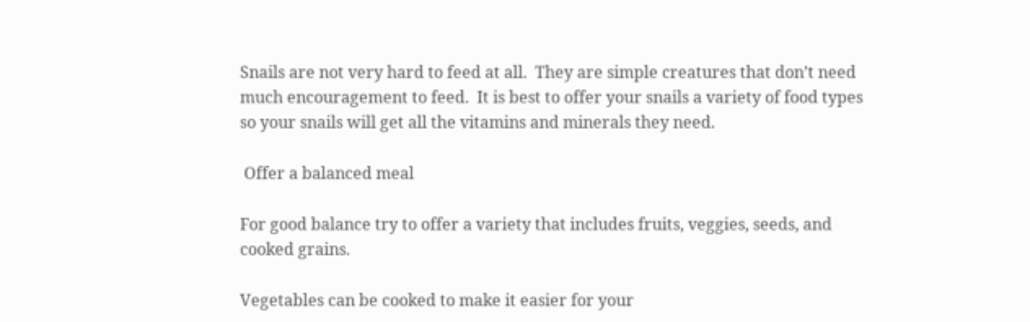Snails are not very hard to feed at all.  They are simple creatures that don’t need much encouragement to feed.  It is best to offer your snails a variety of food types so your snails will get all the vitamins and minerals they need.

 Offer a balanced meal

For good balance try to offer a variety that includes fruits, veggies, seeds, and cooked grains.

Vegetables can be cooked to make it easier for your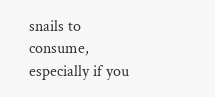snails to consume, especially if you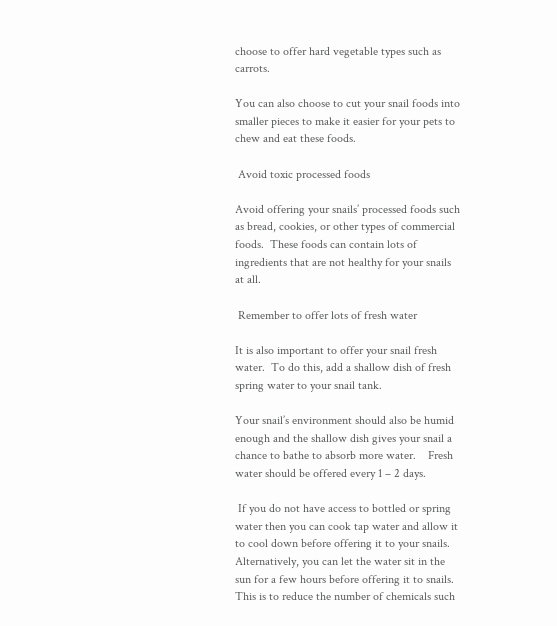choose to offer hard vegetable types such as carrots.

You can also choose to cut your snail foods into smaller pieces to make it easier for your pets to chew and eat these foods.

 Avoid toxic processed foods

Avoid offering your snails’ processed foods such as bread, cookies, or other types of commercial foods.  These foods can contain lots of ingredients that are not healthy for your snails at all.

 Remember to offer lots of fresh water

It is also important to offer your snail fresh water.  To do this, add a shallow dish of fresh spring water to your snail tank.

Your snail’s environment should also be humid enough and the shallow dish gives your snail a chance to bathe to absorb more water.    Fresh water should be offered every 1 – 2 days.

 If you do not have access to bottled or spring water then you can cook tap water and allow it to cool down before offering it to your snails.  Alternatively, you can let the water sit in the sun for a few hours before offering it to snails.  This is to reduce the number of chemicals such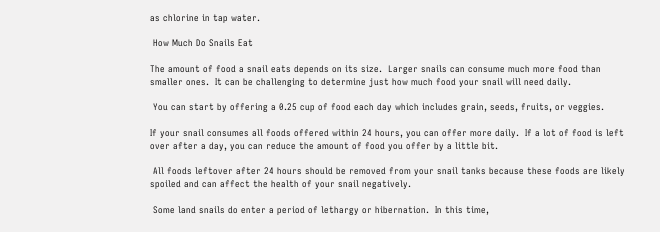as chlorine in tap water.

 How Much Do Snails Eat

The amount of food a snail eats depends on its size.  Larger snails can consume much more food than smaller ones.  It can be challenging to determine just how much food your snail will need daily.

 You can start by offering a 0.25 cup of food each day which includes grain, seeds, fruits, or veggies.

If your snail consumes all foods offered within 24 hours, you can offer more daily.  If a lot of food is left over after a day, you can reduce the amount of food you offer by a little bit.

 All foods leftover after 24 hours should be removed from your snail tanks because these foods are likely spoiled and can affect the health of your snail negatively.

 Some land snails do enter a period of lethargy or hibernation.  In this time,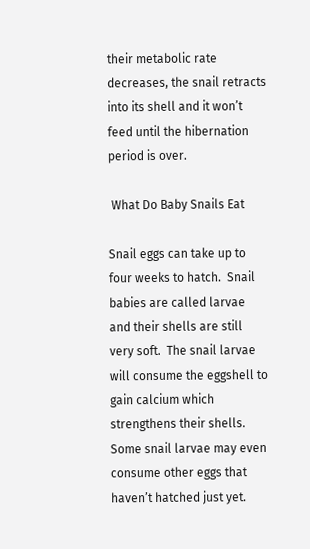their metabolic rate decreases, the snail retracts into its shell and it won’t feed until the hibernation period is over.

 What Do Baby Snails Eat

Snail eggs can take up to four weeks to hatch.  Snail babies are called larvae and their shells are still very soft.  The snail larvae will consume the eggshell to gain calcium which strengthens their shells.  Some snail larvae may even consume other eggs that haven’t hatched just yet.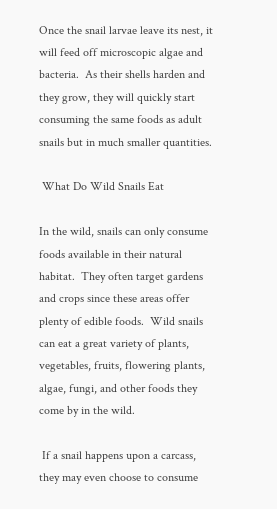Once the snail larvae leave its nest, it will feed off microscopic algae and bacteria.  As their shells harden and they grow, they will quickly start consuming the same foods as adult snails but in much smaller quantities.

 What Do Wild Snails Eat

In the wild, snails can only consume foods available in their natural habitat.  They often target gardens and crops since these areas offer plenty of edible foods.  Wild snails can eat a great variety of plants, vegetables, fruits, flowering plants, algae, fungi, and other foods they come by in the wild.

 If a snail happens upon a carcass, they may even choose to consume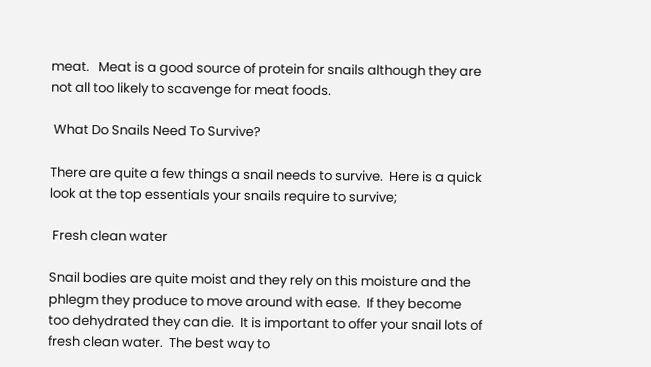meat.   Meat is a good source of protein for snails although they are not all too likely to scavenge for meat foods.

 What Do Snails Need To Survive?

There are quite a few things a snail needs to survive.  Here is a quick look at the top essentials your snails require to survive;

 Fresh clean water

Snail bodies are quite moist and they rely on this moisture and the phlegm they produce to move around with ease.  If they become too dehydrated they can die.  It is important to offer your snail lots of fresh clean water.  The best way to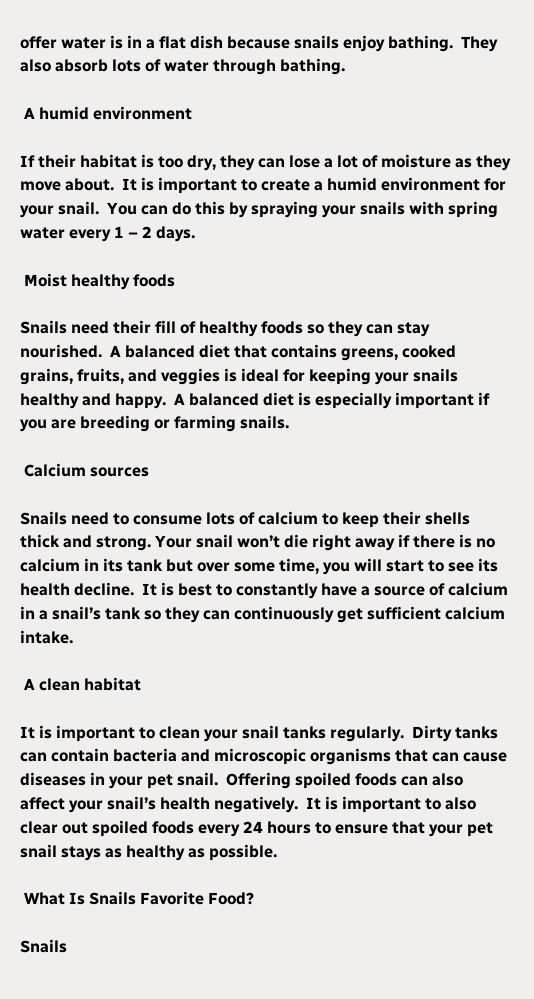offer water is in a flat dish because snails enjoy bathing.  They also absorb lots of water through bathing.

 A humid environment

If their habitat is too dry, they can lose a lot of moisture as they move about.  It is important to create a humid environment for your snail.  You can do this by spraying your snails with spring water every 1 – 2 days.

 Moist healthy foods

Snails need their fill of healthy foods so they can stay nourished.  A balanced diet that contains greens, cooked grains, fruits, and veggies is ideal for keeping your snails healthy and happy.  A balanced diet is especially important if you are breeding or farming snails.

 Calcium sources

Snails need to consume lots of calcium to keep their shells thick and strong. Your snail won’t die right away if there is no calcium in its tank but over some time, you will start to see its health decline.  It is best to constantly have a source of calcium in a snail’s tank so they can continuously get sufficient calcium intake.

 A clean habitat

It is important to clean your snail tanks regularly.  Dirty tanks can contain bacteria and microscopic organisms that can cause diseases in your pet snail.  Offering spoiled foods can also affect your snail’s health negatively.  It is important to also clear out spoiled foods every 24 hours to ensure that your pet snail stays as healthy as possible.

 What Is Snails Favorite Food?

Snails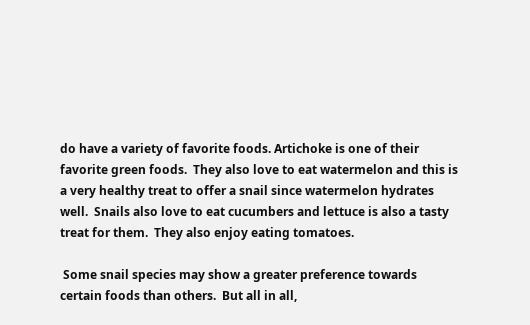do have a variety of favorite foods. Artichoke is one of their favorite green foods.  They also love to eat watermelon and this is a very healthy treat to offer a snail since watermelon hydrates well.  Snails also love to eat cucumbers and lettuce is also a tasty treat for them.  They also enjoy eating tomatoes.

 Some snail species may show a greater preference towards certain foods than others.  But all in all,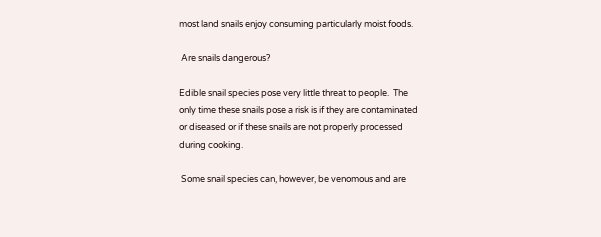most land snails enjoy consuming particularly moist foods.

 Are snails dangerous?

Edible snail species pose very little threat to people.  The only time these snails pose a risk is if they are contaminated or diseased or if these snails are not properly processed during cooking.

 Some snail species can, however, be venomous and are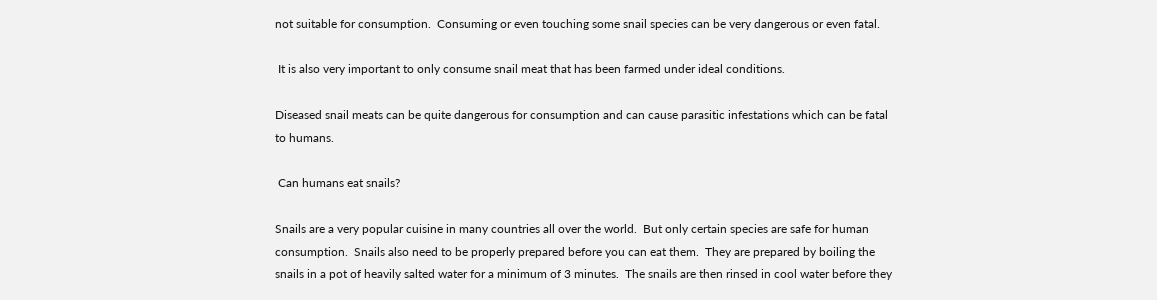not suitable for consumption.  Consuming or even touching some snail species can be very dangerous or even fatal.

 It is also very important to only consume snail meat that has been farmed under ideal conditions.

Diseased snail meats can be quite dangerous for consumption and can cause parasitic infestations which can be fatal to humans.

 Can humans eat snails?

Snails are a very popular cuisine in many countries all over the world.  But only certain species are safe for human consumption.  Snails also need to be properly prepared before you can eat them.  They are prepared by boiling the snails in a pot of heavily salted water for a minimum of 3 minutes.  The snails are then rinsed in cool water before they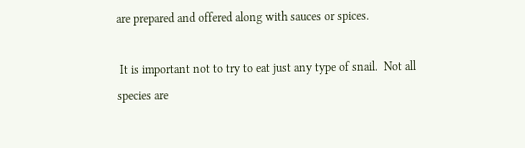are prepared and offered along with sauces or spices.

 It is important not to try to eat just any type of snail.  Not all species are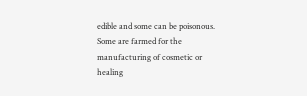edible and some can be poisonous. Some are farmed for the manufacturing of cosmetic or healing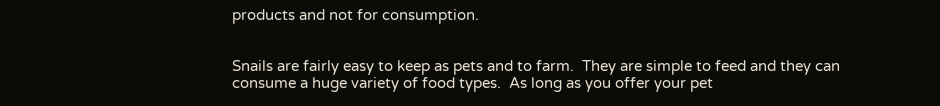products and not for consumption.


Snails are fairly easy to keep as pets and to farm.  They are simple to feed and they can consume a huge variety of food types.  As long as you offer your pet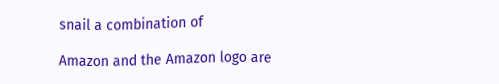snail a combination of

Amazon and the Amazon logo are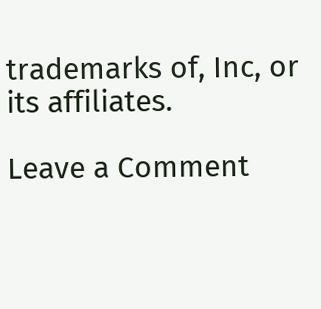trademarks of, Inc, or its affiliates.

Leave a Comment